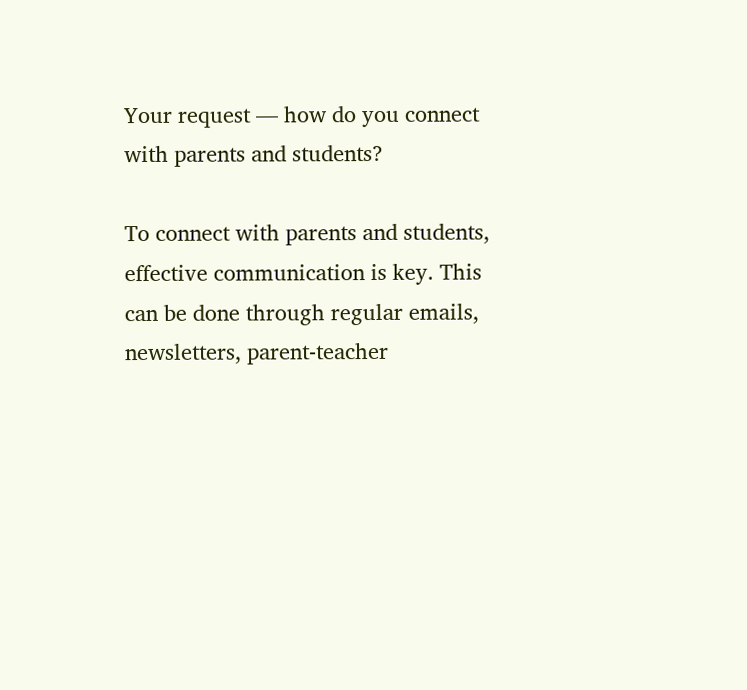Your request — how do you connect with parents and students?

To connect with parents and students, effective communication is key. This can be done through regular emails, newsletters, parent-teacher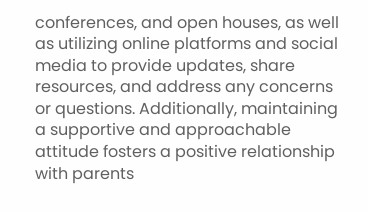conferences, and open houses, as well as utilizing online platforms and social media to provide updates, share resources, and address any concerns or questions. Additionally, maintaining a supportive and approachable attitude fosters a positive relationship with parents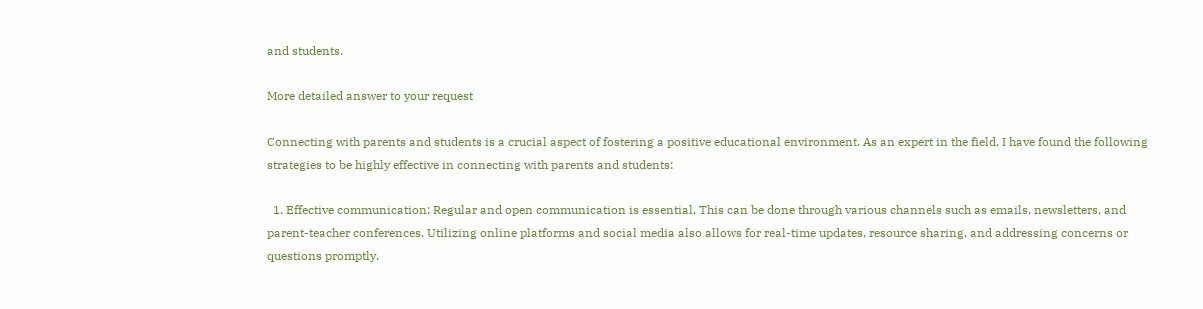and students.

More detailed answer to your request

Connecting with parents and students is a crucial aspect of fostering a positive educational environment. As an expert in the field, I have found the following strategies to be highly effective in connecting with parents and students:

  1. Effective communication: Regular and open communication is essential. This can be done through various channels such as emails, newsletters, and parent-teacher conferences. Utilizing online platforms and social media also allows for real-time updates, resource sharing, and addressing concerns or questions promptly.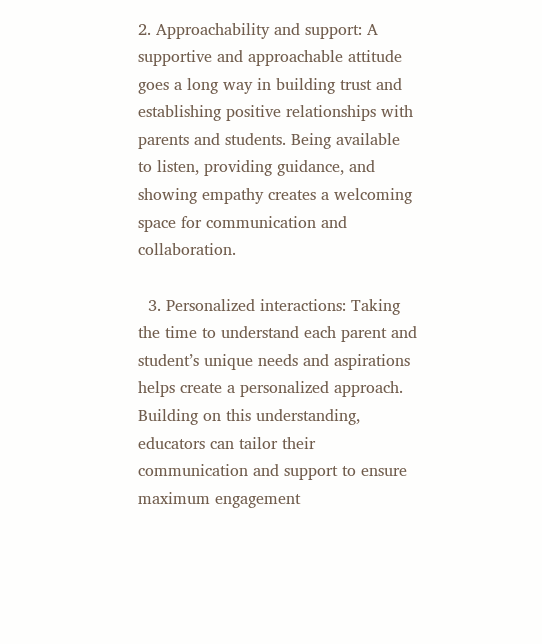2. Approachability and support: A supportive and approachable attitude goes a long way in building trust and establishing positive relationships with parents and students. Being available to listen, providing guidance, and showing empathy creates a welcoming space for communication and collaboration.

  3. Personalized interactions: Taking the time to understand each parent and student’s unique needs and aspirations helps create a personalized approach. Building on this understanding, educators can tailor their communication and support to ensure maximum engagement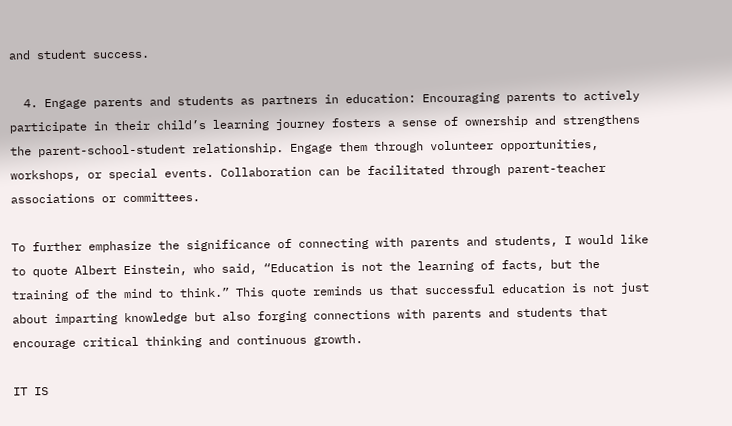and student success.

  4. Engage parents and students as partners in education: Encouraging parents to actively participate in their child’s learning journey fosters a sense of ownership and strengthens the parent-school-student relationship. Engage them through volunteer opportunities, workshops, or special events. Collaboration can be facilitated through parent-teacher associations or committees.

To further emphasize the significance of connecting with parents and students, I would like to quote Albert Einstein, who said, “Education is not the learning of facts, but the training of the mind to think.” This quote reminds us that successful education is not just about imparting knowledge but also forging connections with parents and students that encourage critical thinking and continuous growth.

IT IS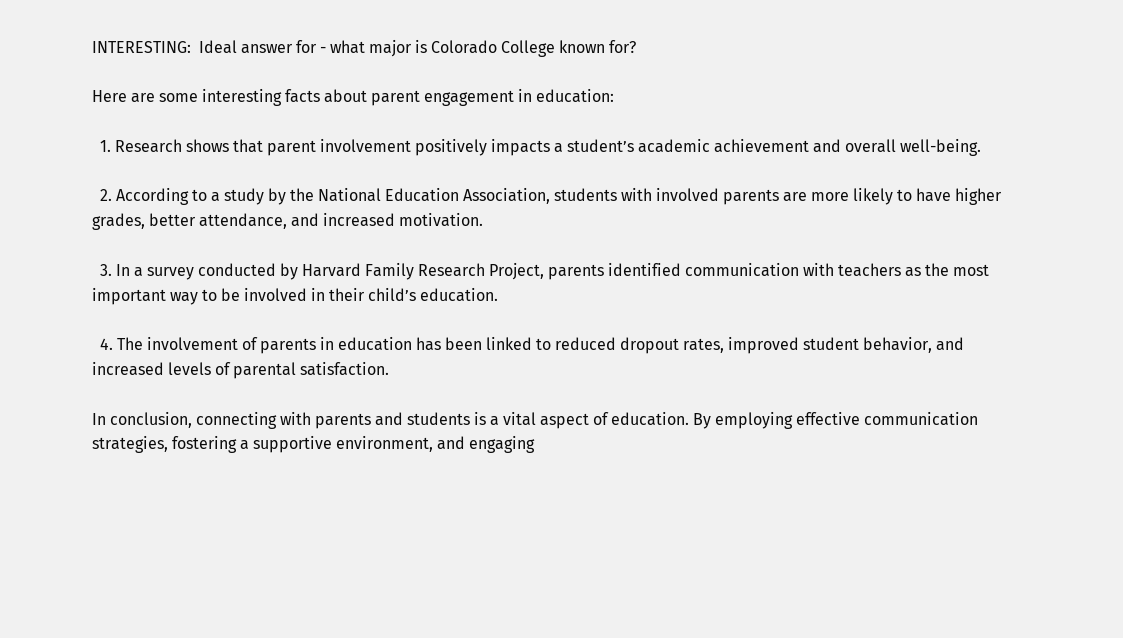INTERESTING:  Ideal answer for - what major is Colorado College known for?

Here are some interesting facts about parent engagement in education:

  1. Research shows that parent involvement positively impacts a student’s academic achievement and overall well-being.

  2. According to a study by the National Education Association, students with involved parents are more likely to have higher grades, better attendance, and increased motivation.

  3. In a survey conducted by Harvard Family Research Project, parents identified communication with teachers as the most important way to be involved in their child’s education.

  4. The involvement of parents in education has been linked to reduced dropout rates, improved student behavior, and increased levels of parental satisfaction.

In conclusion, connecting with parents and students is a vital aspect of education. By employing effective communication strategies, fostering a supportive environment, and engaging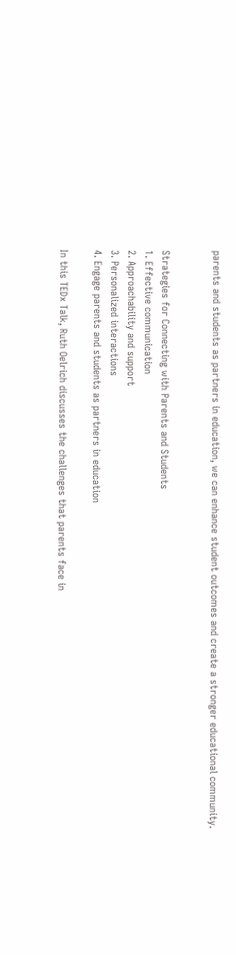parents and students as partners in education, we can enhance student outcomes and create a stronger educational community.


Strategies for Connecting with Parents and Students
1. Effective communication
2. Approachability and support
3. Personalized interactions
4. Engage parents and students as partners in education

In this TEDx Talk, Ruth Oelrich discusses the challenges that parents face in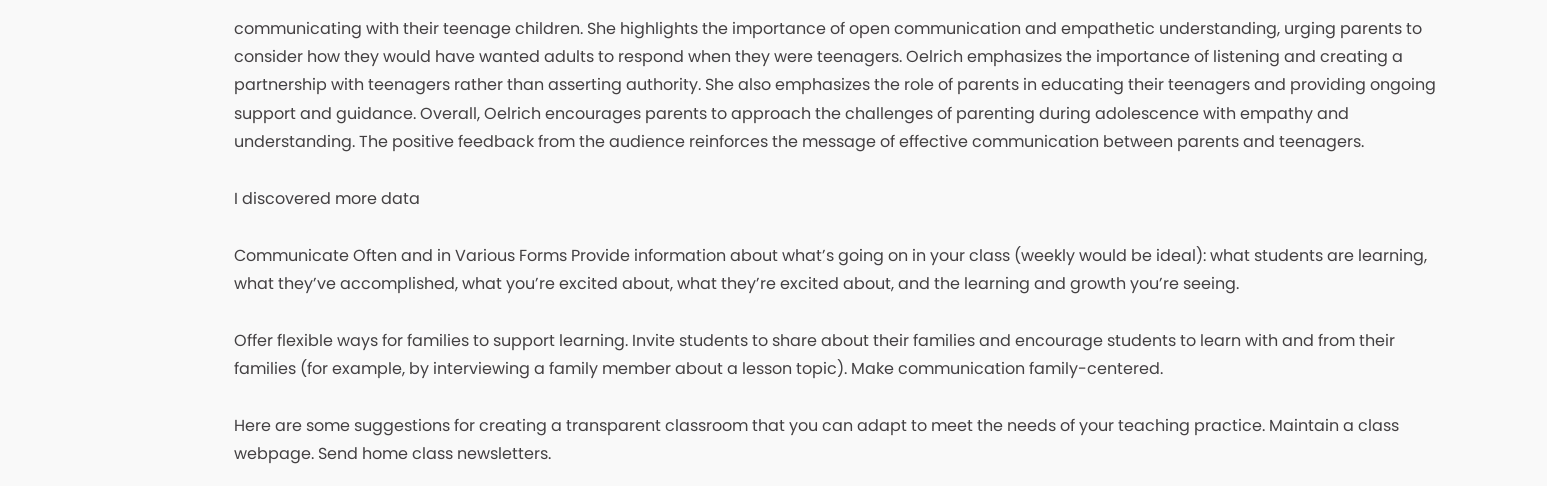communicating with their teenage children. She highlights the importance of open communication and empathetic understanding, urging parents to consider how they would have wanted adults to respond when they were teenagers. Oelrich emphasizes the importance of listening and creating a partnership with teenagers rather than asserting authority. She also emphasizes the role of parents in educating their teenagers and providing ongoing support and guidance. Overall, Oelrich encourages parents to approach the challenges of parenting during adolescence with empathy and understanding. The positive feedback from the audience reinforces the message of effective communication between parents and teenagers.

I discovered more data

Communicate Often and in Various Forms Provide information about what’s going on in your class (weekly would be ideal): what students are learning, what they’ve accomplished, what you’re excited about, what they’re excited about, and the learning and growth you’re seeing.

Offer flexible ways for families to support learning. Invite students to share about their families and encourage students to learn with and from their families (for example, by interviewing a family member about a lesson topic). Make communication family-centered.

Here are some suggestions for creating a transparent classroom that you can adapt to meet the needs of your teaching practice. Maintain a class webpage. Send home class newsletters.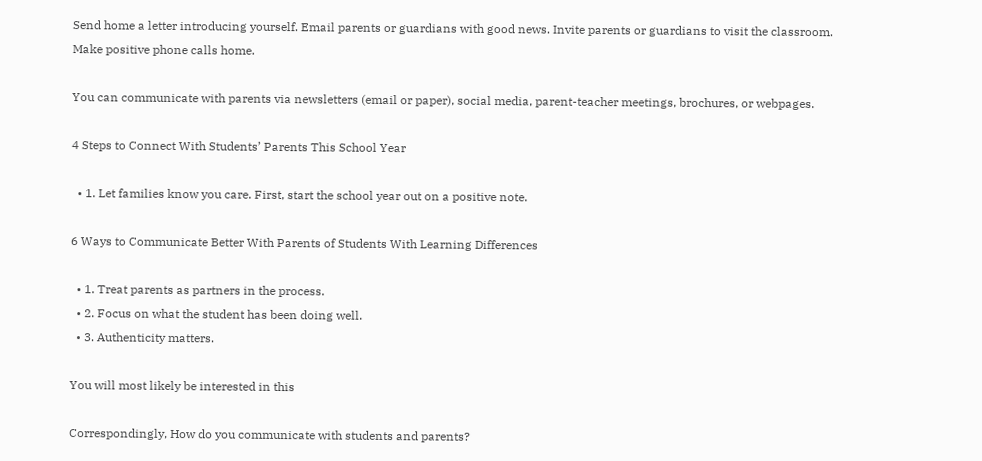Send home a letter introducing yourself. Email parents or guardians with good news. Invite parents or guardians to visit the classroom. Make positive phone calls home.

You can communicate with parents via newsletters (email or paper), social media, parent-teacher meetings, brochures, or webpages.

4 Steps to Connect With Students’ Parents This School Year

  • 1. Let families know you care. First, start the school year out on a positive note.

6 Ways to Communicate Better With Parents of Students With Learning Differences

  • 1. Treat parents as partners in the process.
  • 2. Focus on what the student has been doing well.
  • 3. Authenticity matters.

You will most likely be interested in this

Correspondingly, How do you communicate with students and parents?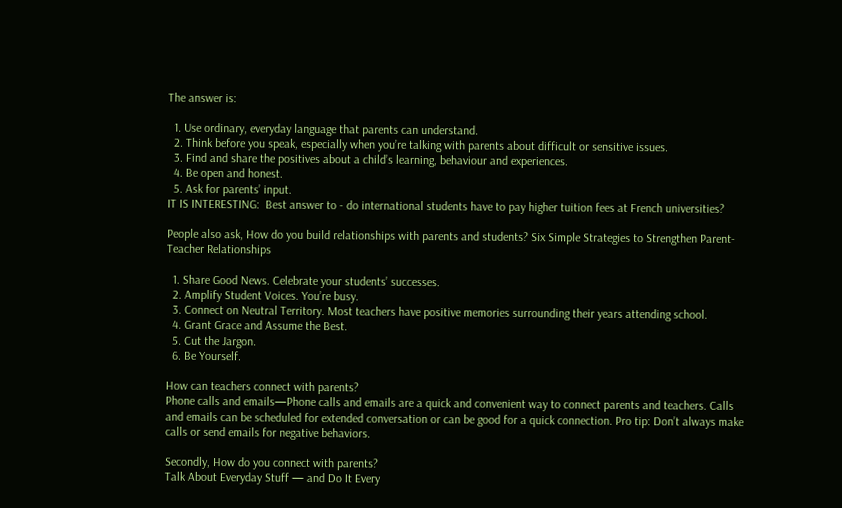The answer is:

  1. Use ordinary, everyday language that parents can understand.
  2. Think before you speak, especially when you’re talking with parents about difficult or sensitive issues.
  3. Find and share the positives about a child’s learning, behaviour and experiences.
  4. Be open and honest.
  5. Ask for parents’ input.
IT IS INTERESTING:  Best answer to - do international students have to pay higher tuition fees at French universities?

People also ask, How do you build relationships with parents and students? Six Simple Strategies to Strengthen Parent-Teacher Relationships

  1. Share Good News. Celebrate your students’ successes.
  2. Amplify Student Voices. You’re busy.
  3. Connect on Neutral Territory. Most teachers have positive memories surrounding their years attending school.
  4. Grant Grace and Assume the Best.
  5. Cut the Jargon.
  6. Be Yourself.

How can teachers connect with parents?
Phone calls and emails—Phone calls and emails are a quick and convenient way to connect parents and teachers. Calls and emails can be scheduled for extended conversation or can be good for a quick connection. Pro tip: Don’t always make calls or send emails for negative behaviors.

Secondly, How do you connect with parents?
Talk About Everyday Stuff — and Do It Every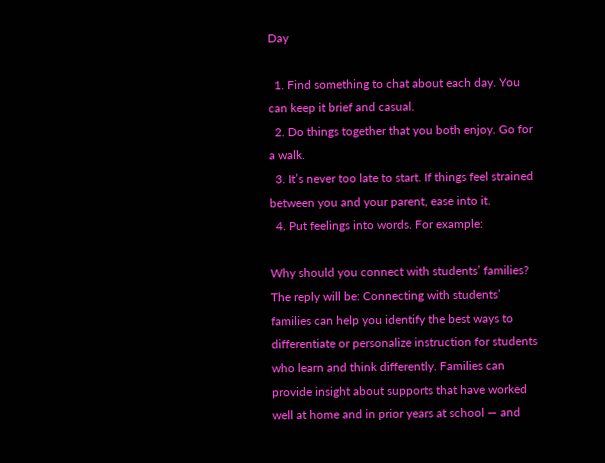Day

  1. Find something to chat about each day. You can keep it brief and casual.
  2. Do things together that you both enjoy. Go for a walk.
  3. It’s never too late to start. If things feel strained between you and your parent, ease into it.
  4. Put feelings into words. For example:

Why should you connect with students’ families?
The reply will be: Connecting with students’ families can help you identify the best ways to differentiate or personalize instruction for students who learn and think differently. Families can provide insight about supports that have worked well at home and in prior years at school — and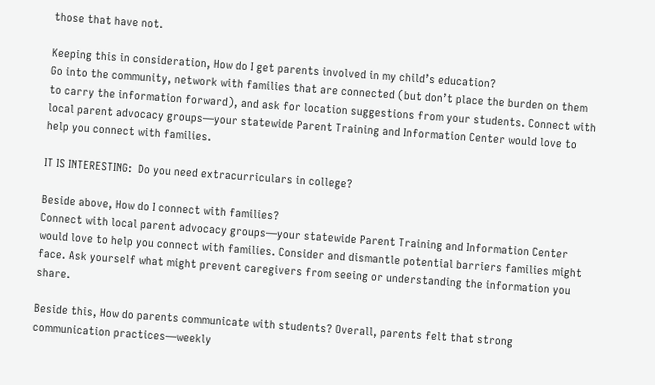those that have not.

Keeping this in consideration, How do I get parents involved in my child’s education?
Go into the community, network with families that are connected (but don’t place the burden on them to carry the information forward), and ask for location suggestions from your students. Connect with local parent advocacy groups—your statewide Parent Training and Information Center would love to help you connect with families.

IT IS INTERESTING:  Do you need extracurriculars in college?

Beside above, How do I connect with families?
Connect with local parent advocacy groups—your statewide Parent Training and Information Center would love to help you connect with families. Consider and dismantle potential barriers families might face. Ask yourself what might prevent caregivers from seeing or understanding the information you share.

Beside this, How do parents communicate with students? Overall, parents felt that strong communication practices—weekly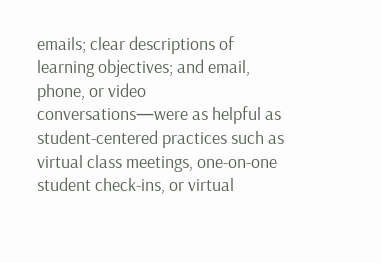emails; clear descriptions of learning objectives; and email, phone, or video conversations—were as helpful as student-centered practices such as virtual class meetings, one-on-one student check-ins, or virtual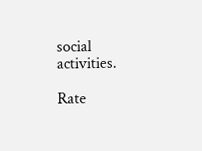social activities.

Rate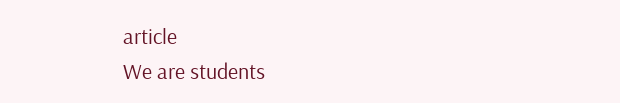article
We are students